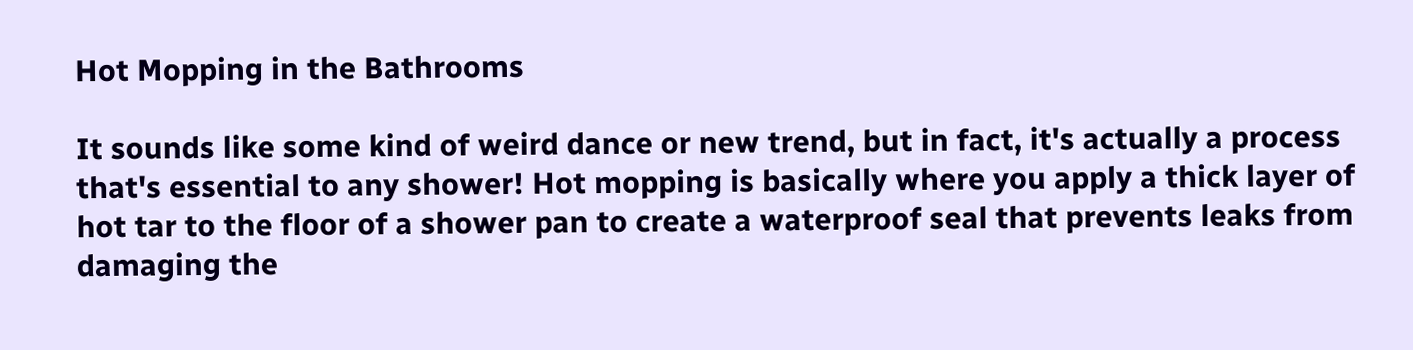Hot Mopping in the Bathrooms

It sounds like some kind of weird dance or new trend, but in fact, it's actually a process that's essential to any shower! Hot mopping is basically where you apply a thick layer of hot tar to the floor of a shower pan to create a waterproof seal that prevents leaks from damaging the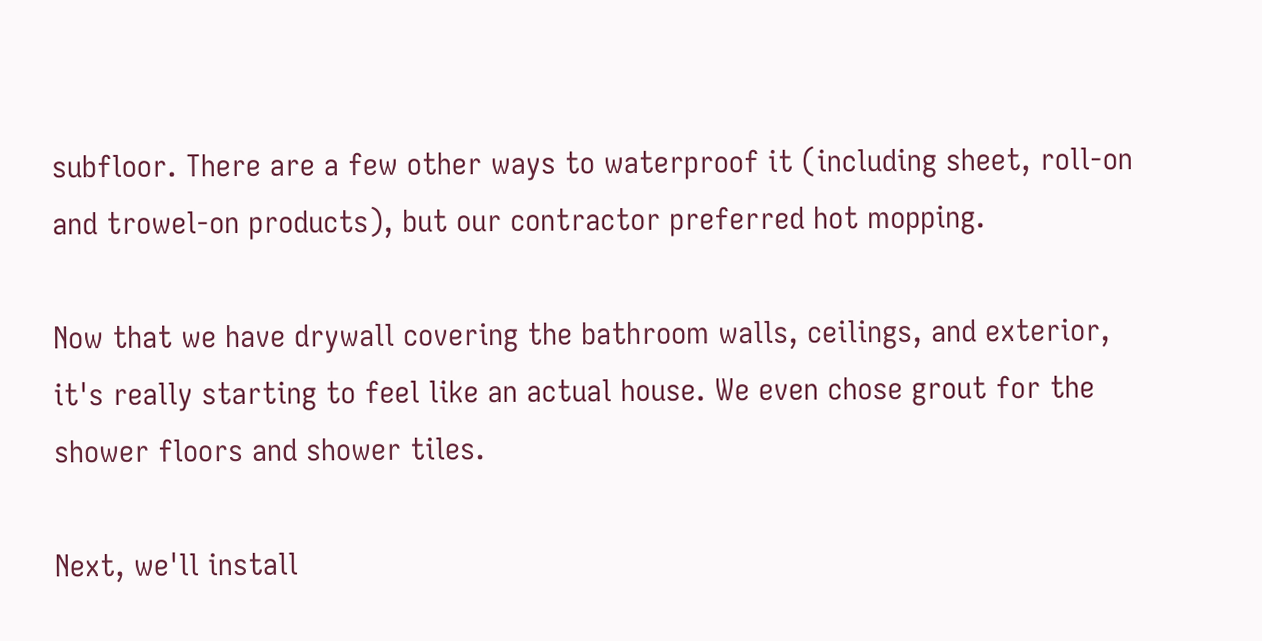subfloor. There are a few other ways to waterproof it (including sheet, roll-on and trowel-on products), but our contractor preferred hot mopping.

Now that we have drywall covering the bathroom walls, ceilings, and exterior, it's really starting to feel like an actual house. We even chose grout for the shower floors and shower tiles.

Next, we'll install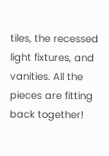tiles, the recessed light fixtures, and vanities. All the pieces are fitting back together!